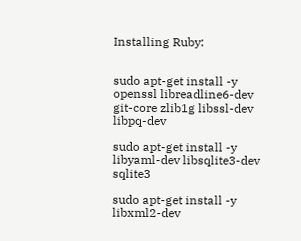Installing Ruby:


sudo apt-get install -y openssl libreadline6-dev git-core zlib1g libssl-dev libpq-dev

sudo apt-get install -y libyaml-dev libsqlite3-dev sqlite3

sudo apt-get install -y libxml2-dev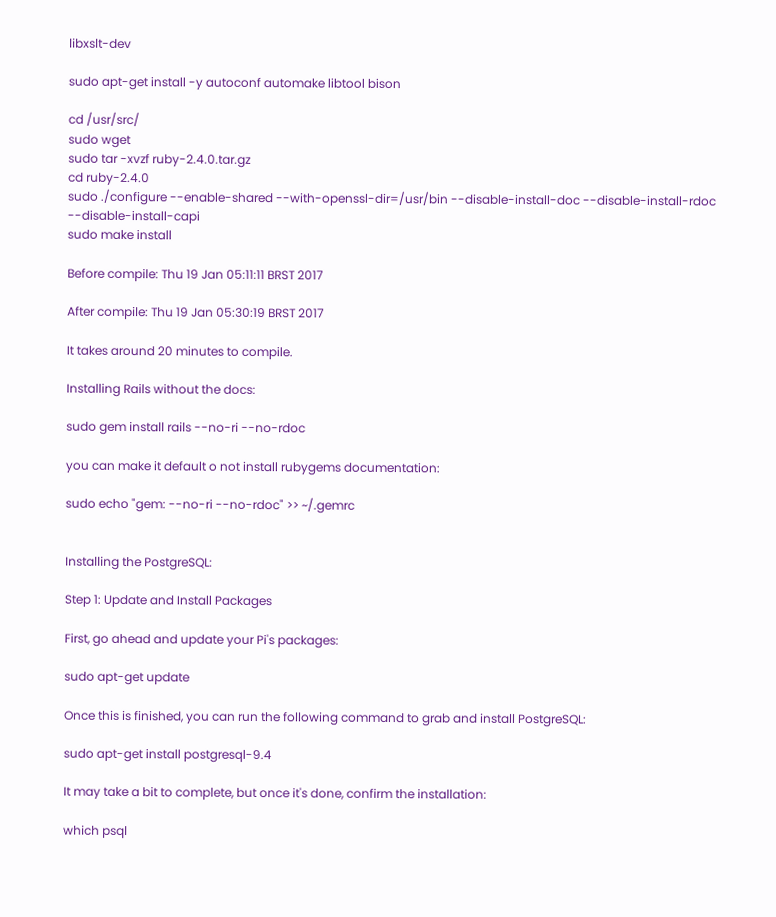libxslt-dev

sudo apt-get install -y autoconf automake libtool bison

cd /usr/src/
sudo wget
sudo tar -xvzf ruby-2.4.0.tar.gz
cd ruby-2.4.0
sudo ./configure --enable-shared --with-openssl-dir=/usr/bin --disable-install-doc --disable-install-rdoc --disable-install-capi
sudo make install

Before compile: Thu 19 Jan 05:11:11 BRST 2017

After compile: Thu 19 Jan 05:30:19 BRST 2017

It takes around 20 minutes to compile.

Installing Rails without the docs:

sudo gem install rails --no-ri --no-rdoc

you can make it default o not install rubygems documentation:

sudo echo "gem: --no-ri --no-rdoc" >> ~/.gemrc


Installing the PostgreSQL:

Step 1: Update and Install Packages

First, go ahead and update your Pi's packages:

sudo apt-get update

Once this is finished, you can run the following command to grab and install PostgreSQL:

sudo apt-get install postgresql-9.4

It may take a bit to complete, but once it's done, confirm the installation:

which psql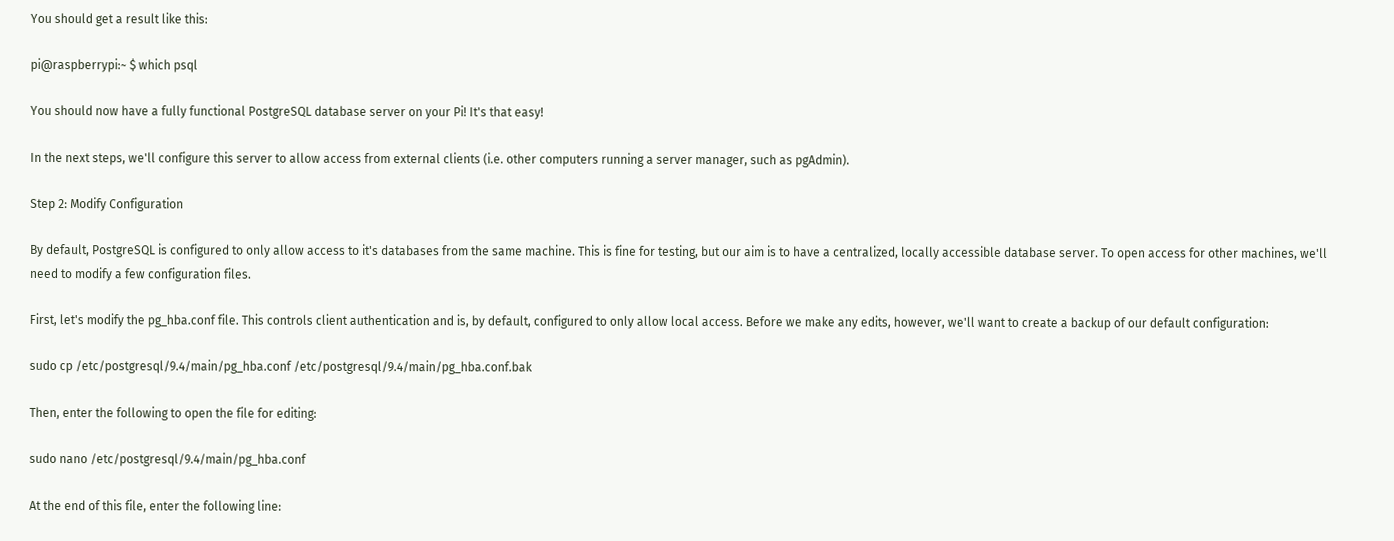You should get a result like this:

pi@raspberrypi:~ $ which psql

You should now have a fully functional PostgreSQL database server on your Pi! It's that easy!

In the next steps, we'll configure this server to allow access from external clients (i.e. other computers running a server manager, such as pgAdmin).

Step 2: Modify Configuration

By default, PostgreSQL is configured to only allow access to it's databases from the same machine. This is fine for testing, but our aim is to have a centralized, locally accessible database server. To open access for other machines, we'll need to modify a few configuration files.

First, let's modify the pg_hba.conf file. This controls client authentication and is, by default, configured to only allow local access. Before we make any edits, however, we'll want to create a backup of our default configuration:

sudo cp /etc/postgresql/9.4/main/pg_hba.conf /etc/postgresql/9.4/main/pg_hba.conf.bak

Then, enter the following to open the file for editing:

sudo nano /etc/postgresql/9.4/main/pg_hba.conf

At the end of this file, enter the following line: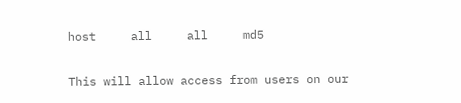host     all     all     md5

This will allow access from users on our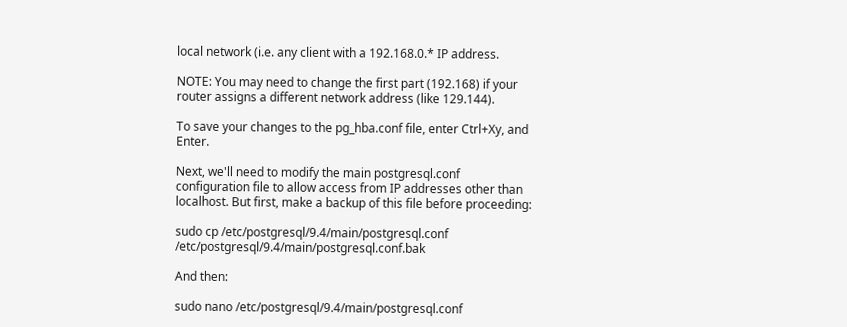local network (i.e. any client with a 192.168.0.* IP address.

NOTE: You may need to change the first part (192.168) if your router assigns a different network address (like 129.144).

To save your changes to the pg_hba.conf file, enter Ctrl+Xy, and Enter.

Next, we'll need to modify the main postgresql.conf configuration file to allow access from IP addresses other than localhost. But first, make a backup of this file before proceeding:

sudo cp /etc/postgresql/9.4/main/postgresql.conf /etc/postgresql/9.4/main/postgresql.conf.bak

And then:

sudo nano /etc/postgresql/9.4/main/postgresql.conf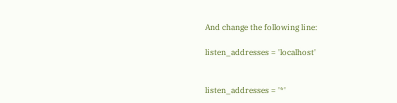And change the following line:

listen_addresses = 'localhost'


listen_addresses = '*'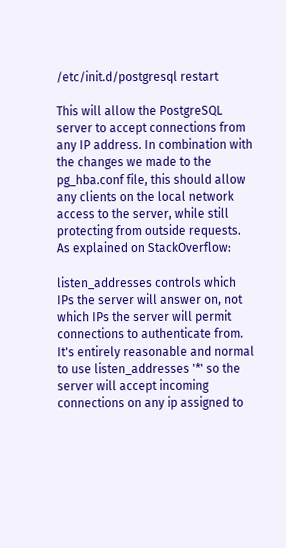/etc/init.d/postgresql restart

This will allow the PostgreSQL server to accept connections from any IP address. In combination with the changes we made to the pg_hba.conf file, this should allow any clients on the local network access to the server, while still protecting from outside requests. As explained on StackOverflow:

listen_addresses controls which IPs the server will answer on, not which IPs the server will permit connections to authenticate from. It's entirely reasonable and normal to use listen_addresses '*' so the server will accept incoming connections on any ip assigned to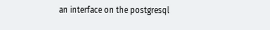an interface on the postgresql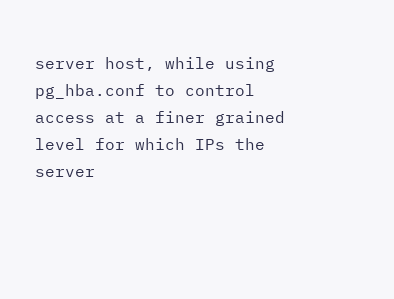server host, while using pg_hba.conf to control access at a finer grained level for which IPs the server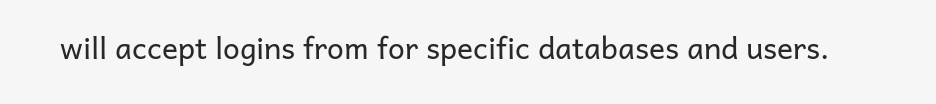will accept logins from for specific databases and users.